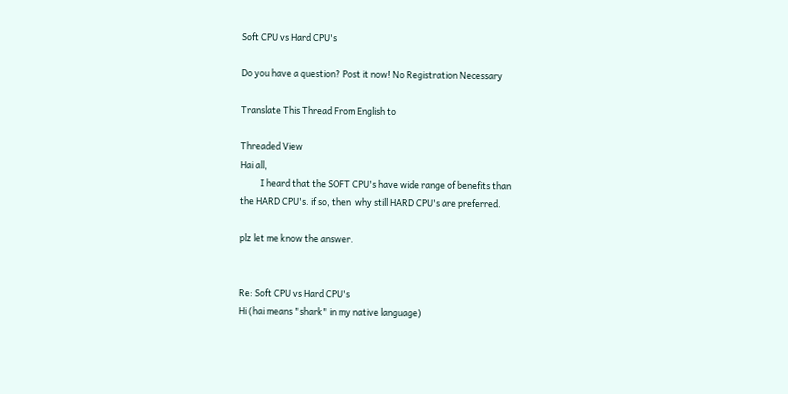Soft CPU vs Hard CPU's

Do you have a question? Post it now! No Registration Necessary

Translate This Thread From English to

Threaded View
Hai all,
          I heard that the SOFT CPU's have wide range of benefits than
the HARD CPU's. if so, then  why still HARD CPU's are preferred.

plz let me know the answer.


Re: Soft CPU vs Hard CPU's
Hi (hai means "shark" in my native language)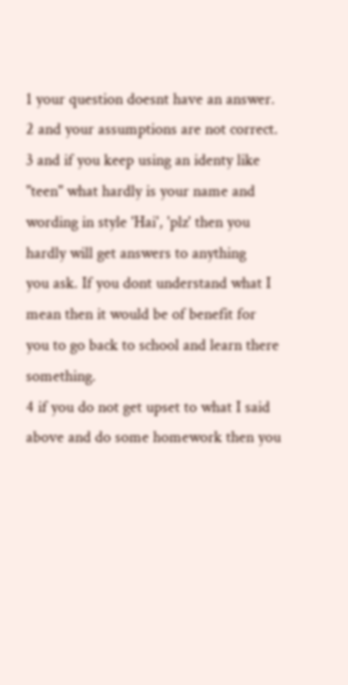1 your question doesnt have an answer.
2 and your assumptions are not correct.
3 and if you keep using an identy like "teen" what hardly is your name and
wording in style 'Hai', 'plz' then you hardly will get answers to anything
you ask. If you dont understand what I mean then it would be of benefit for
you to go back to school and learn there something.
4 if you do not get upset to what I said above and do some homework then you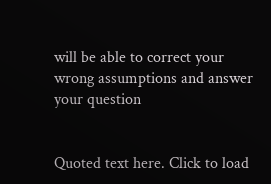will be able to correct your wrong assumptions and answer your question


Quoted text here. Click to load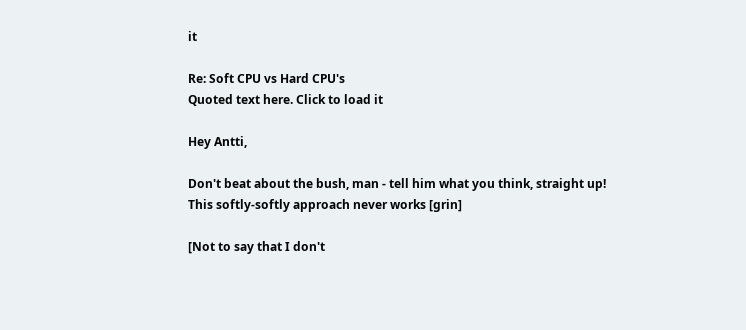it

Re: Soft CPU vs Hard CPU's
Quoted text here. Click to load it

Hey Antti,

Don't beat about the bush, man - tell him what you think, straight up!
This softly-softly approach never works [grin]

[Not to say that I don't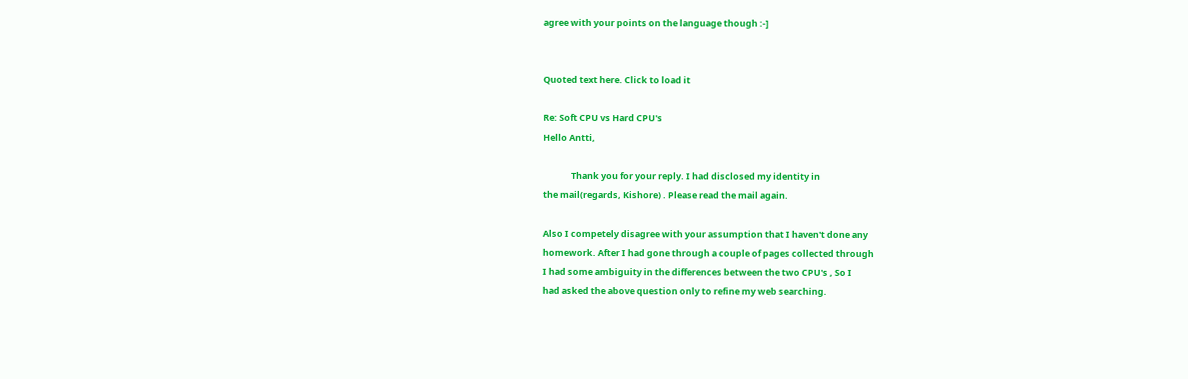agree with your points on the language though :-]


Quoted text here. Click to load it

Re: Soft CPU vs Hard CPU's
Hello Antti,

              Thank you for your reply. I had disclosed my identity in
the mail(regards, Kishore) . Please read the mail again.

Also I competely disagree with your assumption that I haven't done any
homework. After I had gone through a couple of pages collected through
I had some ambiguity in the differences between the two CPU's , So I
had asked the above question only to refine my web searching.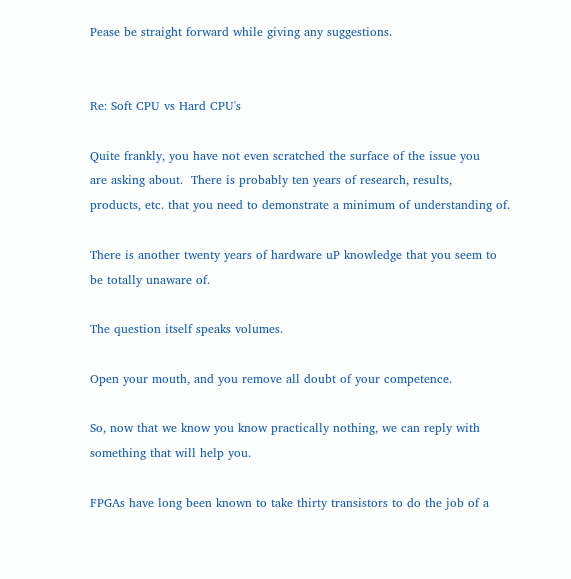Pease be straight forward while giving any suggestions.


Re: Soft CPU vs Hard CPU's

Quite frankly, you have not even scratched the surface of the issue you
are asking about.  There is probably ten years of research, results,
products, etc. that you need to demonstrate a minimum of understanding of.

There is another twenty years of hardware uP knowledge that you seem to
be totally unaware of.

The question itself speaks volumes.

Open your mouth, and you remove all doubt of your competence.

So, now that we know you know practically nothing, we can reply with
something that will help you.

FPGAs have long been known to take thirty transistors to do the job of a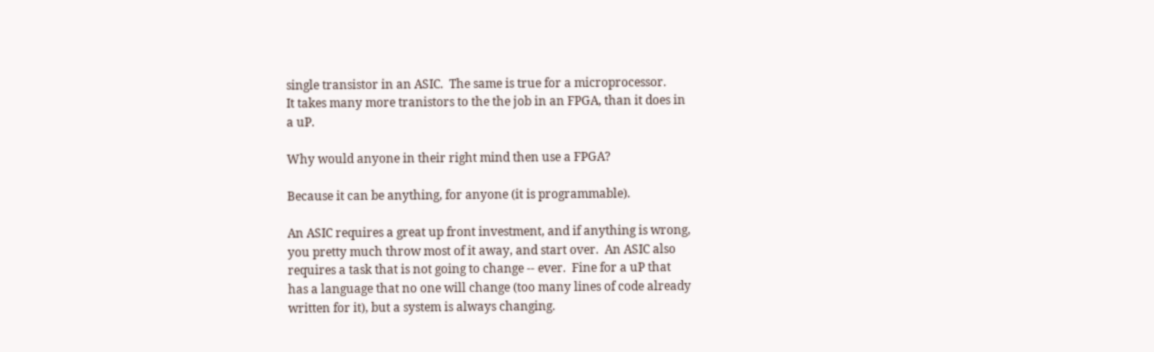single transistor in an ASIC.  The same is true for a microprocessor.
It takes many more tranistors to the the job in an FPGA, than it does in
a uP.

Why would anyone in their right mind then use a FPGA?

Because it can be anything, for anyone (it is programmable).

An ASIC requires a great up front investment, and if anything is wrong,
you pretty much throw most of it away, and start over.  An ASIC also
requires a task that is not going to change -- ever.  Fine for a uP that
has a language that no one will change (too many lines of code already
written for it), but a system is always changing.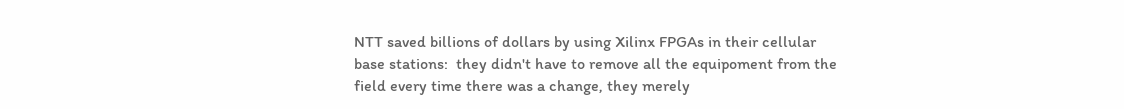NTT saved billions of dollars by using Xilinx FPGAs in their cellular
base stations:  they didn't have to remove all the equipoment from the
field every time there was a change, they merely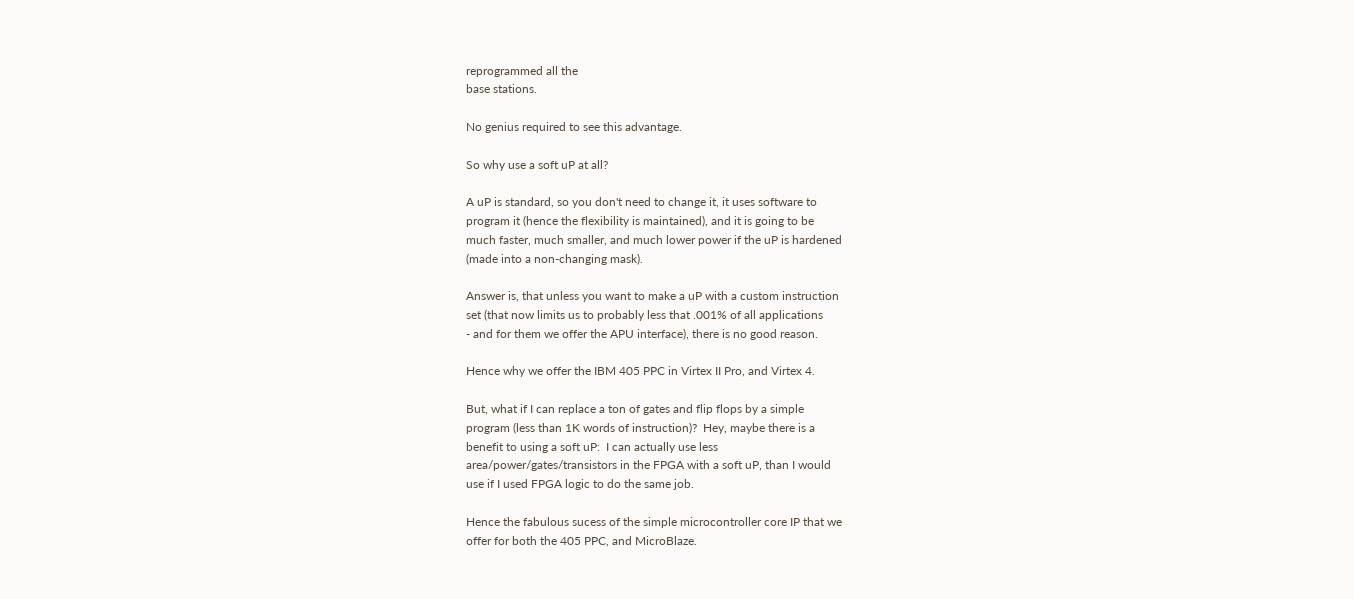reprogrammed all the
base stations.

No genius required to see this advantage.

So why use a soft uP at all?

A uP is standard, so you don't need to change it, it uses software to
program it (hence the flexibility is maintained), and it is going to be
much faster, much smaller, and much lower power if the uP is hardened
(made into a non-changing mask).

Answer is, that unless you want to make a uP with a custom instruction
set (that now limits us to probably less that .001% of all applications
- and for them we offer the APU interface), there is no good reason.

Hence why we offer the IBM 405 PPC in Virtex II Pro, and Virtex 4.

But, what if I can replace a ton of gates and flip flops by a simple
program (less than 1K words of instruction)?  Hey, maybe there is a
benefit to using a soft uP:  I can actually use less
area/power/gates/transistors in the FPGA with a soft uP, than I would
use if I used FPGA logic to do the same job.

Hence the fabulous sucess of the simple microcontroller core IP that we
offer for both the 405 PPC, and MicroBlaze.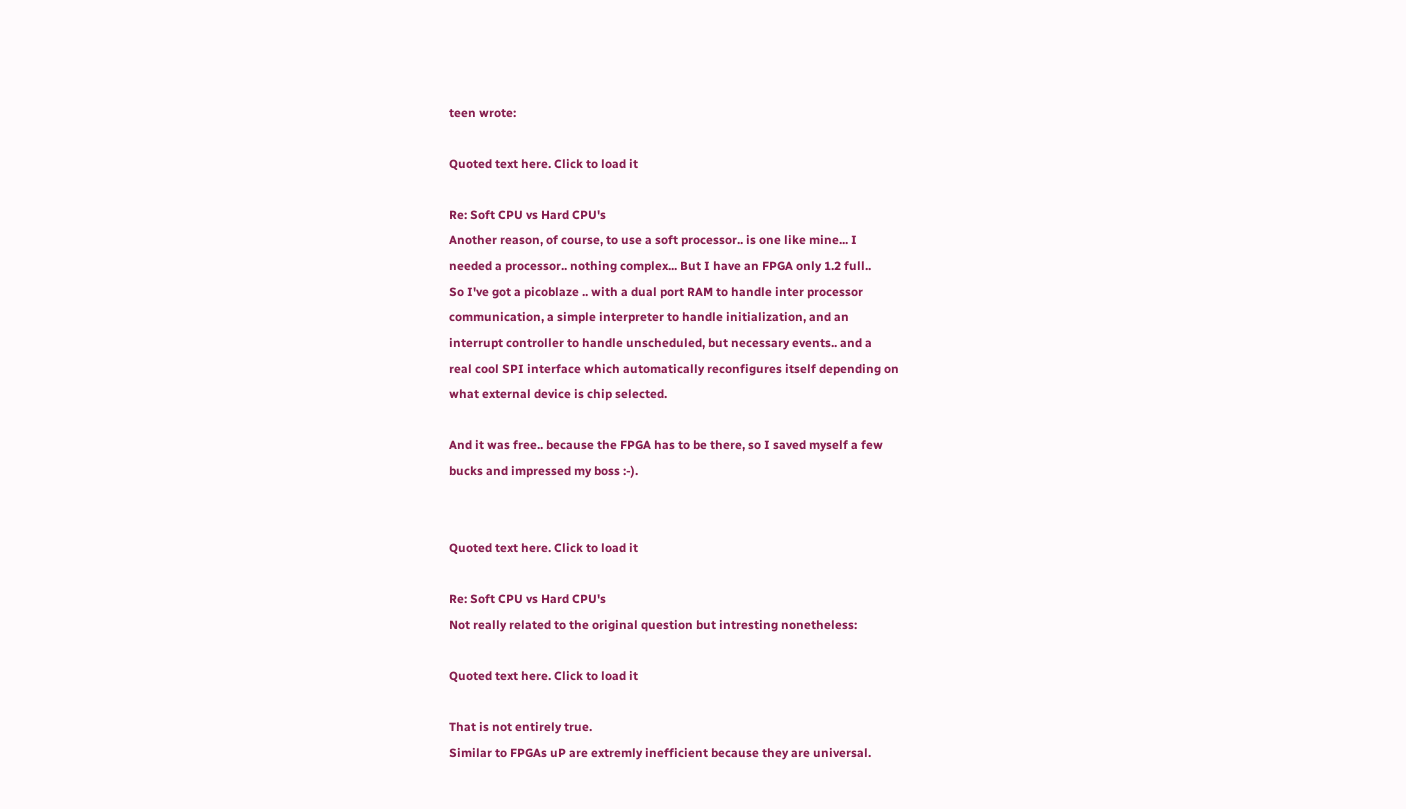teen wrote:

Quoted text here. Click to load it

Re: Soft CPU vs Hard CPU's
Another reason, of course, to use a soft processor.. is one like mine... I
needed a processor.. nothing complex... But I have an FPGA only 1.2 full..
So I've got a picoblaze .. with a dual port RAM to handle inter processor
communication, a simple interpreter to handle initialization, and an
interrupt controller to handle unscheduled, but necessary events.. and a
real cool SPI interface which automatically reconfigures itself depending on
what external device is chip selected.

And it was free.. because the FPGA has to be there, so I saved myself a few
bucks and impressed my boss :-).


Quoted text here. Click to load it

Re: Soft CPU vs Hard CPU's
Not really related to the original question but intresting nonetheless:

Quoted text here. Click to load it

That is not entirely true.
Similar to FPGAs uP are extremly inefficient because they are universal.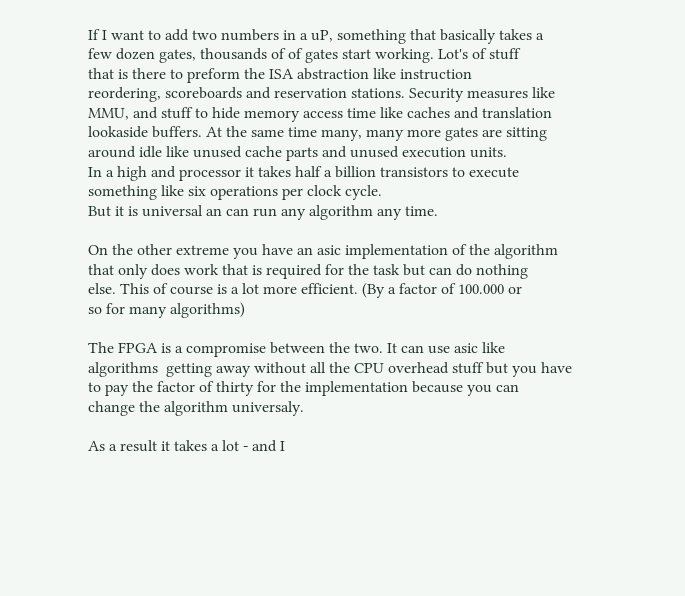If I want to add two numbers in a uP, something that basically takes a
few dozen gates, thousands of of gates start working. Lot's of stuff
that is there to preform the ISA abstraction like instruction
reordering, scoreboards and reservation stations. Security measures like
MMU, and stuff to hide memory access time like caches and translation
lookaside buffers. At the same time many, many more gates are sitting
around idle like unused cache parts and unused execution units.
In a high and processor it takes half a billion transistors to execute
something like six operations per clock cycle.
But it is universal an can run any algorithm any time.

On the other extreme you have an asic implementation of the algorithm
that only does work that is required for the task but can do nothing
else. This of course is a lot more efficient. (By a factor of 100.000 or
so for many algorithms)

The FPGA is a compromise between the two. It can use asic like
algorithms  getting away without all the CPU overhead stuff but you have
to pay the factor of thirty for the implementation because you can
change the algorithm universaly.

As a result it takes a lot - and I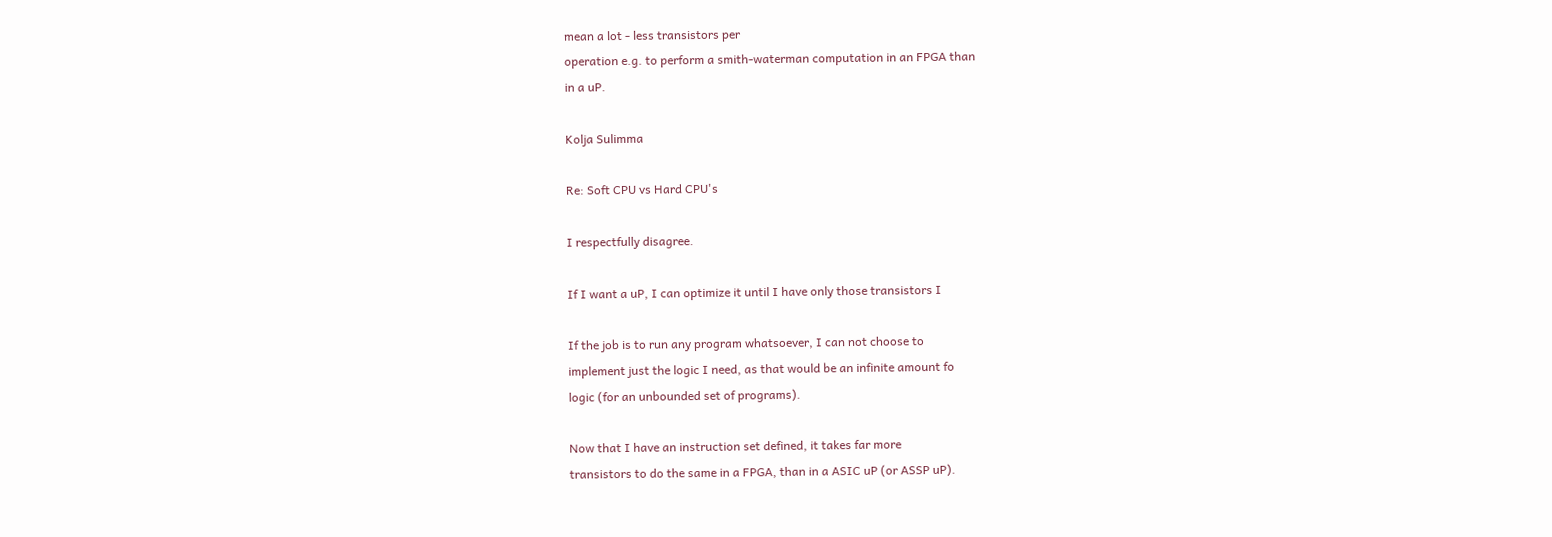mean a lot - less transistors per
operation e.g. to perform a smith-waterman computation in an FPGA than
in a uP.

Kolja Sulimma

Re: Soft CPU vs Hard CPU's

I respectfully disagree.

If I want a uP, I can optimize it until I have only those transistors I

If the job is to run any program whatsoever, I can not choose to
implement just the logic I need, as that would be an infinite amount fo
logic (for an unbounded set of programs).

Now that I have an instruction set defined, it takes far more
transistors to do the same in a FPGA, than in a ASIC uP (or ASSP uP).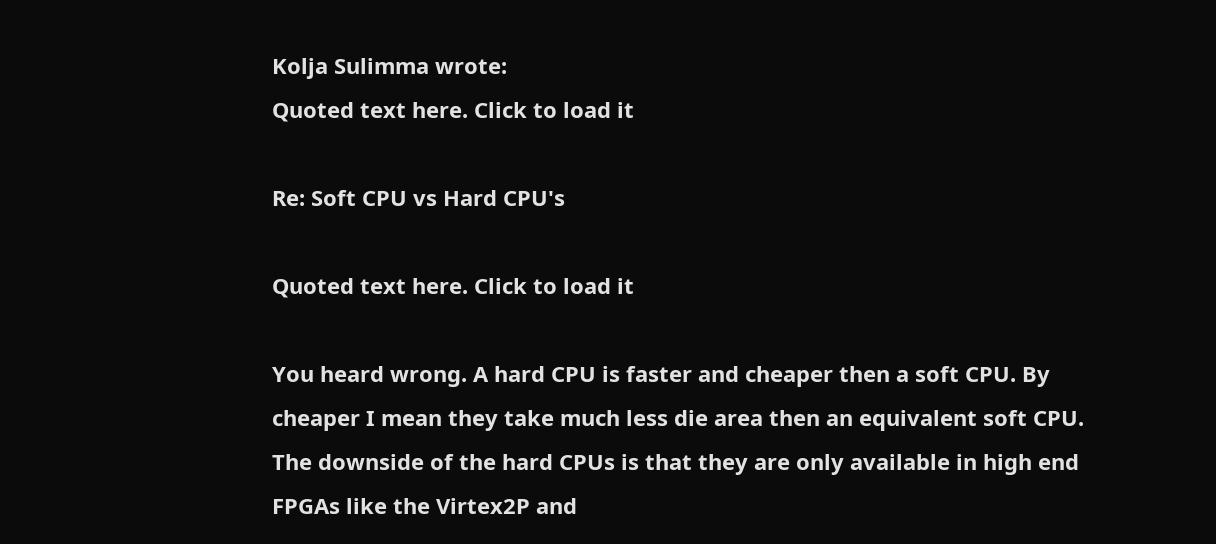Kolja Sulimma wrote:
Quoted text here. Click to load it

Re: Soft CPU vs Hard CPU's

Quoted text here. Click to load it

You heard wrong. A hard CPU is faster and cheaper then a soft CPU. By
cheaper I mean they take much less die area then an equivalent soft CPU.
The downside of the hard CPUs is that they are only available in high end
FPGAs like the Virtex2P and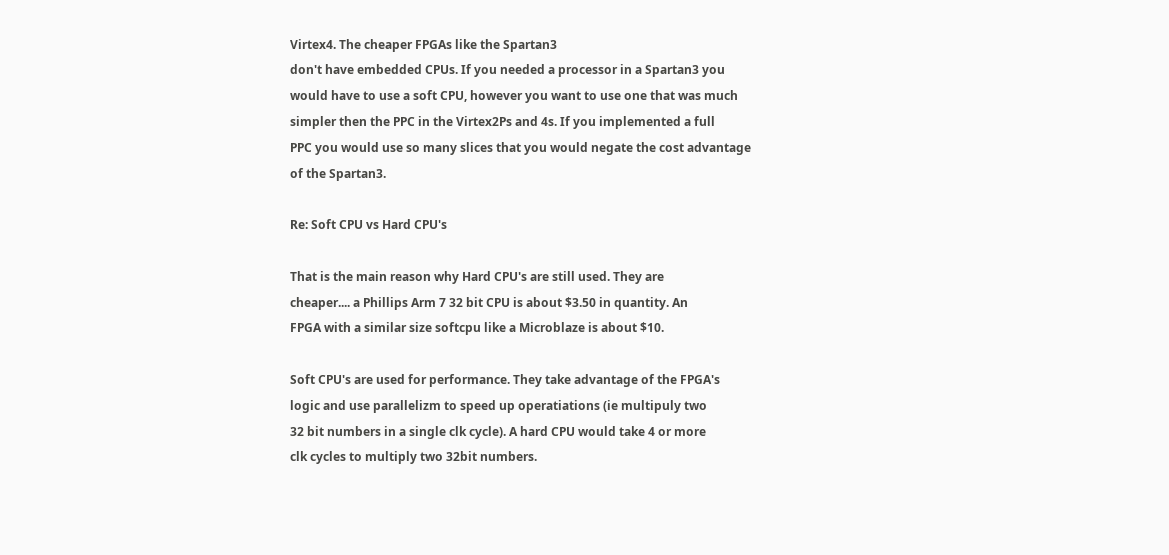Virtex4. The cheaper FPGAs like the Spartan3
don't have embedded CPUs. If you needed a processor in a Spartan3 you
would have to use a soft CPU, however you want to use one that was much
simpler then the PPC in the Virtex2Ps and 4s. If you implemented a full
PPC you would use so many slices that you would negate the cost advantage
of the Spartan3.

Re: Soft CPU vs Hard CPU's

That is the main reason why Hard CPU's are still used. They are
cheaper.... a Phillips Arm 7 32 bit CPU is about $3.50 in quantity. An
FPGA with a similar size softcpu like a Microblaze is about $10.

Soft CPU's are used for performance. They take advantage of the FPGA's
logic and use parallelizm to speed up operatiations (ie multipuly two
32 bit numbers in a single clk cycle). A hard CPU would take 4 or more
clk cycles to multiply two 32bit numbers.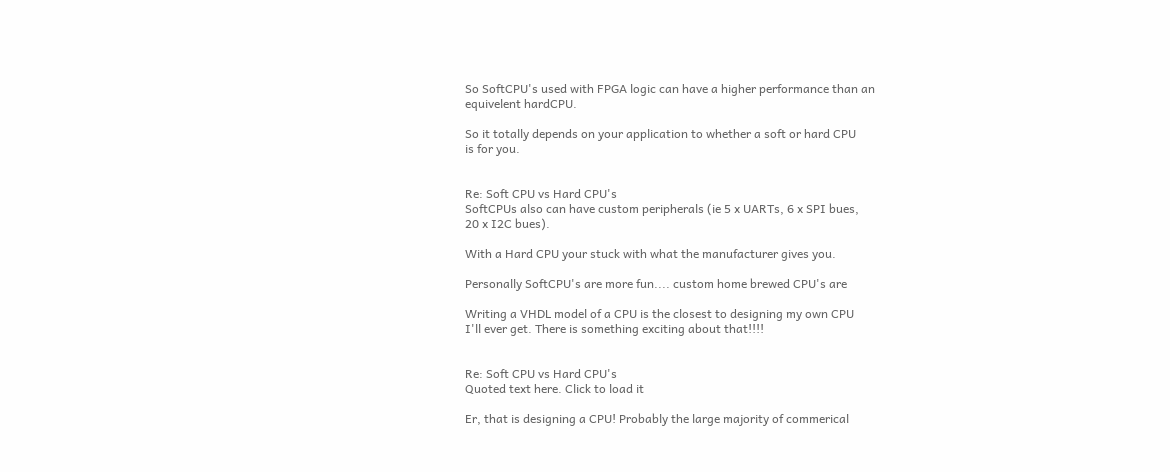So SoftCPU's used with FPGA logic can have a higher performance than an
equivelent hardCPU.

So it totally depends on your application to whether a soft or hard CPU
is for you.


Re: Soft CPU vs Hard CPU's
SoftCPUs also can have custom peripherals (ie 5 x UARTs, 6 x SPI bues,
20 x I2C bues).

With a Hard CPU your stuck with what the manufacturer gives you.

Personally SoftCPU's are more fun.... custom home brewed CPU's are

Writing a VHDL model of a CPU is the closest to designing my own CPU
I'll ever get. There is something exciting about that!!!!


Re: Soft CPU vs Hard CPU's
Quoted text here. Click to load it

Er, that is designing a CPU! Probably the large majority of commerical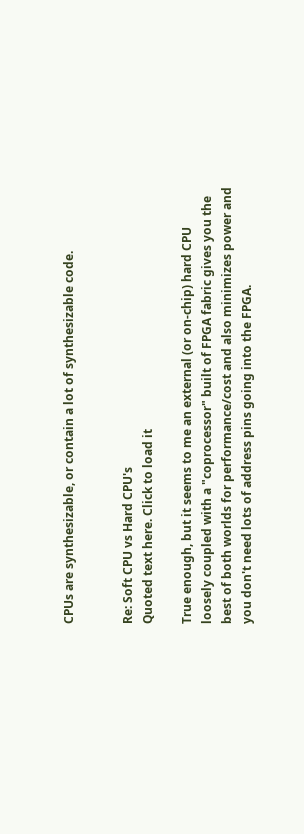CPUs are synthesizable, or contain a lot of synthesizable code.


Re: Soft CPU vs Hard CPU's
Quoted text here. Click to load it

True enough, but it seems to me an external (or on-chip) hard CPU
loosely coupled with a "coprocessor" built of FPGA fabric gives you the
best of both worlds for performance/cost and also minimizes power and
you don't need lots of address pins going into the FPGA.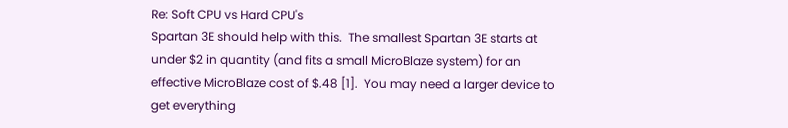Re: Soft CPU vs Hard CPU's
Spartan 3E should help with this.  The smallest Spartan 3E starts at
under $2 in quantity (and fits a small MicroBlaze system) for an
effective MicroBlaze cost of $.48 [1].  You may need a larger device to
get everything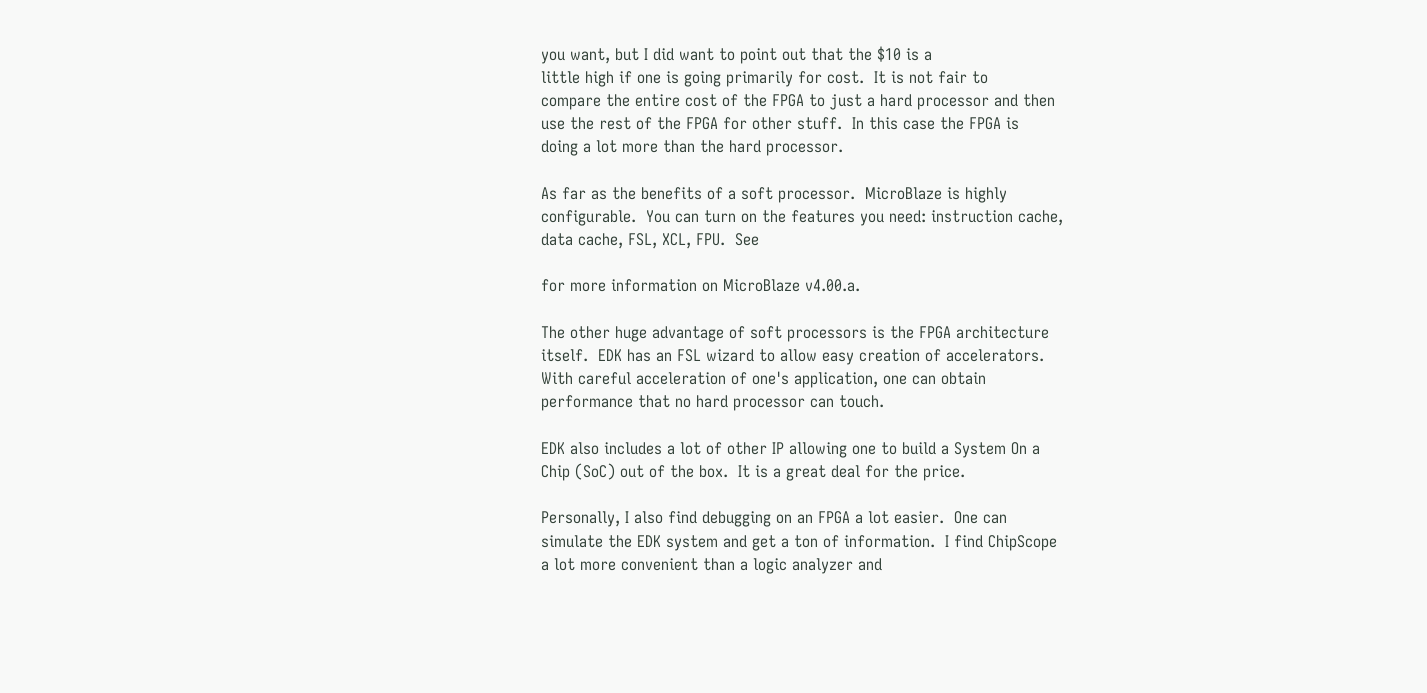you want, but I did want to point out that the $10 is a
little high if one is going primarily for cost.  It is not fair to
compare the entire cost of the FPGA to just a hard processor and then
use the rest of the FPGA for other stuff.  In this case the FPGA is
doing a lot more than the hard processor.

As far as the benefits of a soft processor.  MicroBlaze is highly
configurable.  You can turn on the features you need: instruction cache,
data cache, FSL, XCL, FPU.  See

for more information on MicroBlaze v4.00.a.

The other huge advantage of soft processors is the FPGA architecture
itself.  EDK has an FSL wizard to allow easy creation of accelerators.
With careful acceleration of one's application, one can obtain
performance that no hard processor can touch.

EDK also includes a lot of other IP allowing one to build a System On a
Chip (SoC) out of the box.  It is a great deal for the price.

Personally, I also find debugging on an FPGA a lot easier.  One can
simulate the EDK system and get a ton of information.  I find ChipScope
a lot more convenient than a logic analyzer and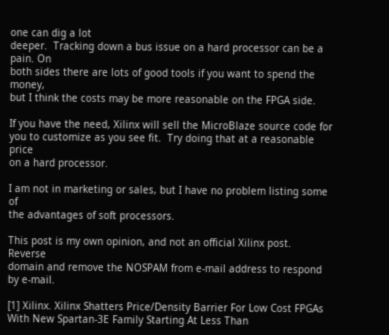one can dig a lot
deeper.  Tracking down a bus issue on a hard processor can be a pain. On
both sides there are lots of good tools if you want to spend the money,
but I think the costs may be more reasonable on the FPGA side.

If you have the need, Xilinx will sell the MicroBlaze source code for
you to customize as you see fit.  Try doing that at a reasonable price
on a hard processor.

I am not in marketing or sales, but I have no problem listing some of
the advantages of soft processors.

This post is my own opinion, and not an official Xilinx post.  Reverse
domain and remove the NOSPAM from e-mail address to respond by e-mail.

[1] Xilinx. Xilinx Shatters Price/Density Barrier For Low Cost FPGAs
With New Spartan-3E Family Starting At Less Than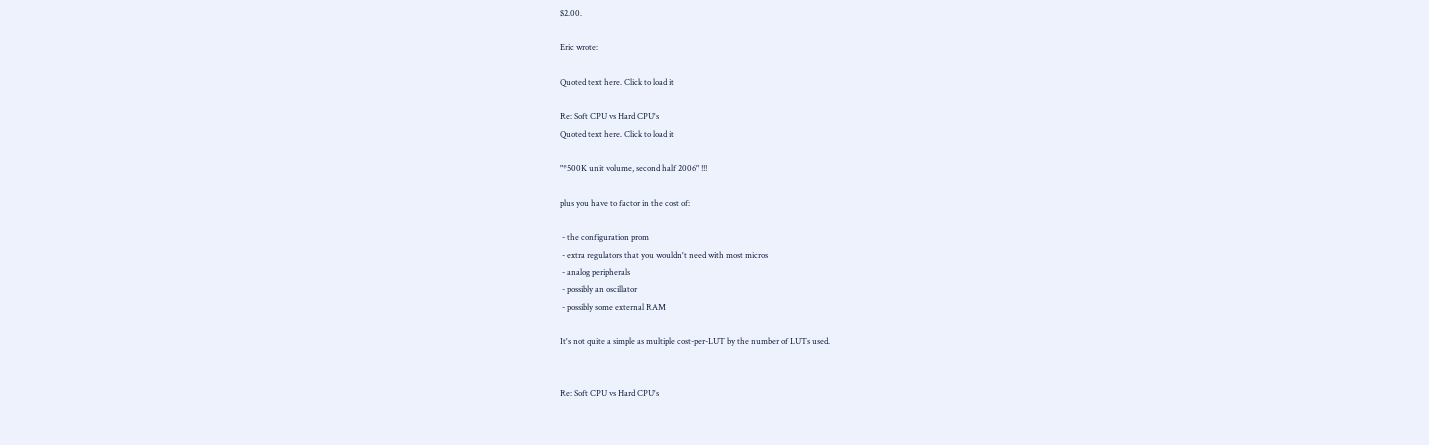$2.00.

Eric wrote:

Quoted text here. Click to load it

Re: Soft CPU vs Hard CPU's
Quoted text here. Click to load it

"*500K unit volume, second half 2006" !!!

plus you have to factor in the cost of:

 - the configuration prom
 - extra regulators that you wouldn't need with most micros
 - analog peripherals
 - possibly an oscillator
 - possibly some external RAM

It's not quite a simple as multiple cost-per-LUT by the number of LUTs used.


Re: Soft CPU vs Hard CPU's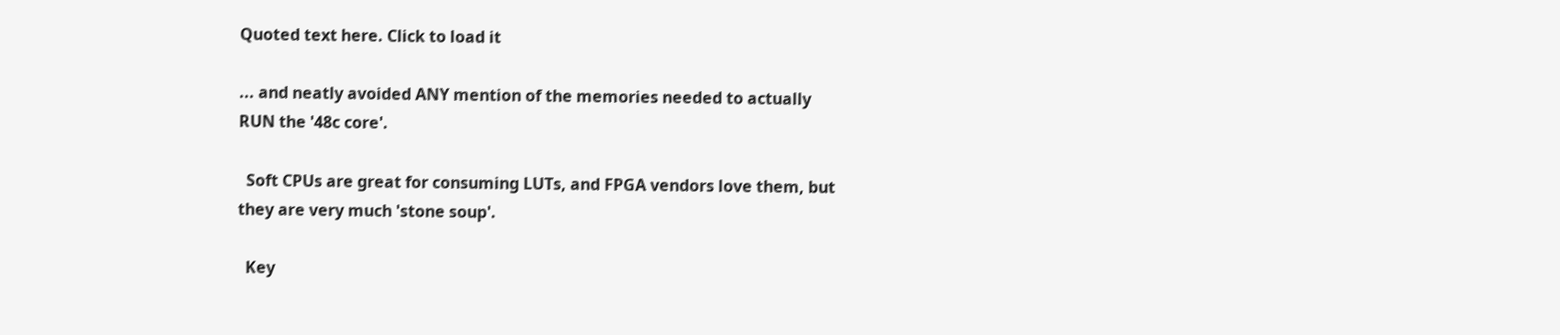Quoted text here. Click to load it

... and neatly avoided ANY mention of the memories needed to actually
RUN the '48c core'.

  Soft CPUs are great for consuming LUTs, and FPGA vendors love them, but
they are very much 'stone soup'.

  Key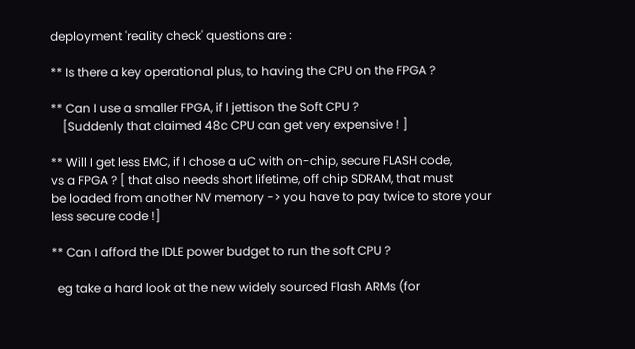deployment 'reality check' questions are :

** Is there a key operational plus, to having the CPU on the FPGA ?

** Can I use a smaller FPGA, if I jettison the Soft CPU ?
    [Suddenly that claimed 48c CPU can get very expensive ! ]

** Will I get less EMC, if I chose a uC with on-chip, secure FLASH code,
vs a FPGA ? [ that also needs short lifetime, off chip SDRAM, that must
be loaded from another NV memory -> you have to pay twice to store your
less secure code !]

** Can I afford the IDLE power budget to run the soft CPU ?

  eg take a hard look at the new widely sourced Flash ARMs (for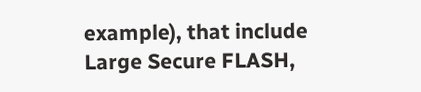example), that include Large Secure FLASH,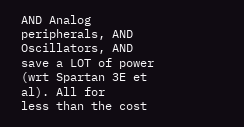AND Analog peripherals, AND
Oscillators, AND save a LOT of power (wrt Spartan 3E et al). All for
less than the cost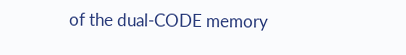of the dual-CODE memory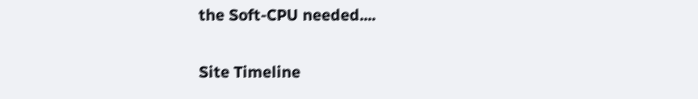the Soft-CPU needed....


Site Timeline